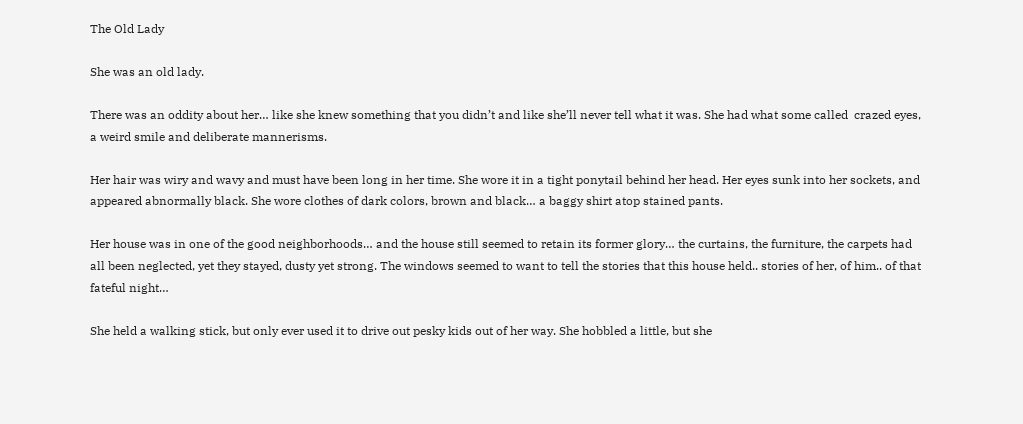The Old Lady

She was an old lady.

There was an oddity about her… like she knew something that you didn’t and like she’ll never tell what it was. She had what some called  crazed eyes, a weird smile and deliberate mannerisms.

Her hair was wiry and wavy and must have been long in her time. She wore it in a tight ponytail behind her head. Her eyes sunk into her sockets, and appeared abnormally black. She wore clothes of dark colors, brown and black… a baggy shirt atop stained pants.

Her house was in one of the good neighborhoods… and the house still seemed to retain its former glory… the curtains, the furniture, the carpets had all been neglected, yet they stayed, dusty yet strong. The windows seemed to want to tell the stories that this house held.. stories of her, of him.. of that fateful night…

She held a walking stick, but only ever used it to drive out pesky kids out of her way. She hobbled a little, but she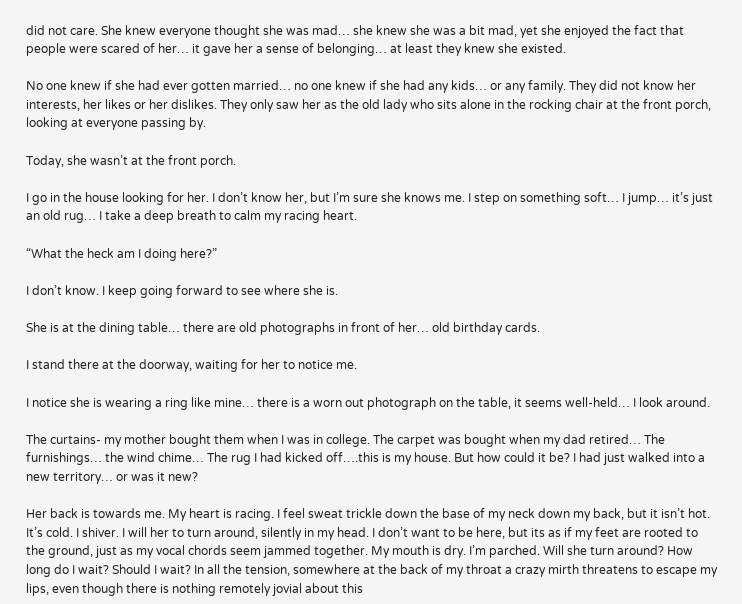did not care. She knew everyone thought she was mad… she knew she was a bit mad, yet she enjoyed the fact that people were scared of her… it gave her a sense of belonging… at least they knew she existed.

No one knew if she had ever gotten married… no one knew if she had any kids… or any family. They did not know her interests, her likes or her dislikes. They only saw her as the old lady who sits alone in the rocking chair at the front porch, looking at everyone passing by.

Today, she wasn’t at the front porch.

I go in the house looking for her. I don’t know her, but I’m sure she knows me. I step on something soft… I jump… it’s just an old rug… I take a deep breath to calm my racing heart.

“What the heck am I doing here?”

I don’t know. I keep going forward to see where she is.

She is at the dining table… there are old photographs in front of her… old birthday cards.

I stand there at the doorway, waiting for her to notice me.

I notice she is wearing a ring like mine… there is a worn out photograph on the table, it seems well-held… I look around.

The curtains- my mother bought them when I was in college. The carpet was bought when my dad retired… The furnishings… the wind chime… The rug I had kicked off….this is my house. But how could it be? I had just walked into a new territory… or was it new?

Her back is towards me. My heart is racing. I feel sweat trickle down the base of my neck down my back, but it isn’t hot. It’s cold. I shiver. I will her to turn around, silently in my head. I don’t want to be here, but its as if my feet are rooted to the ground, just as my vocal chords seem jammed together. My mouth is dry. I’m parched. Will she turn around? How long do I wait? Should I wait? In all the tension, somewhere at the back of my throat a crazy mirth threatens to escape my lips, even though there is nothing remotely jovial about this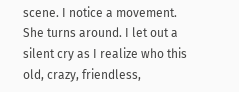scene. I notice a movement. She turns around. I let out a silent cry as I realize who this old, crazy, friendless,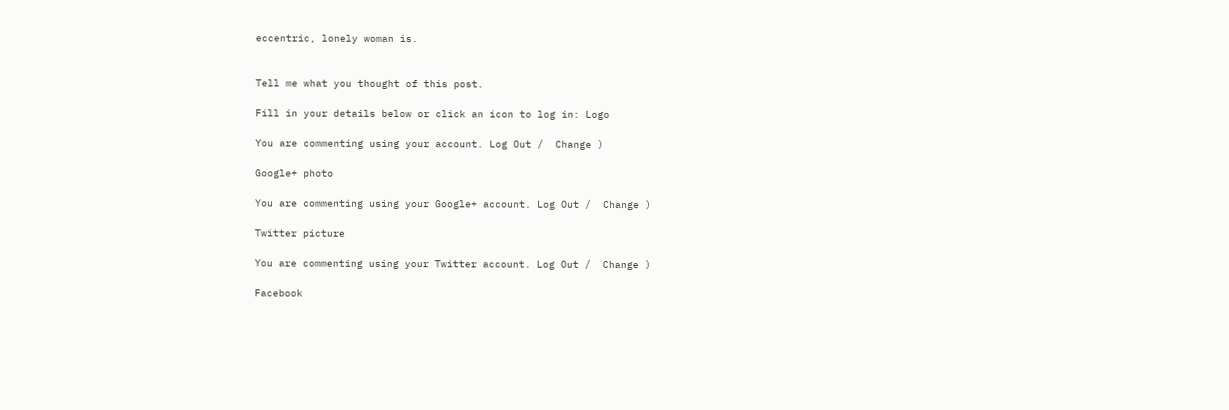eccentric, lonely woman is.


Tell me what you thought of this post.

Fill in your details below or click an icon to log in: Logo

You are commenting using your account. Log Out /  Change )

Google+ photo

You are commenting using your Google+ account. Log Out /  Change )

Twitter picture

You are commenting using your Twitter account. Log Out /  Change )

Facebook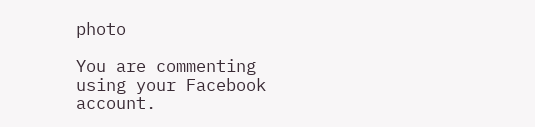photo

You are commenting using your Facebook account.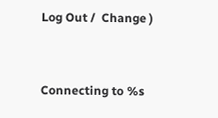Log Out /  Change )


Connecting to %s